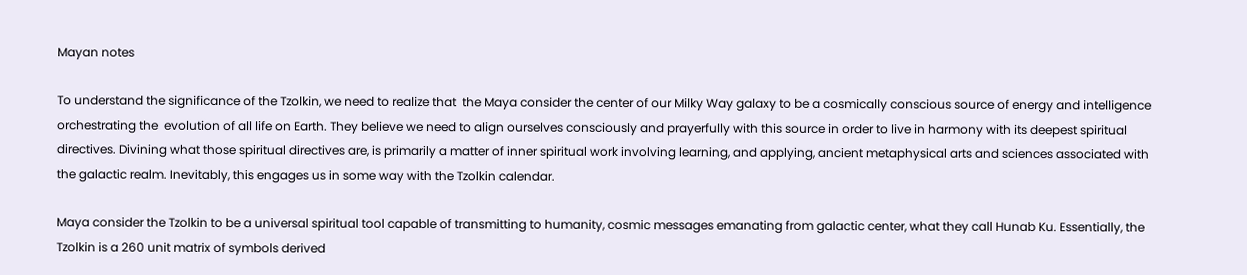Mayan notes

To understand the significance of the Tzolkin, we need to realize that  the Maya consider the center of our Milky Way galaxy to be a cosmically conscious source of energy and intelligence orchestrating the  evolution of all life on Earth. They believe we need to align ourselves consciously and prayerfully with this source in order to live in harmony with its deepest spiritual directives. Divining what those spiritual directives are, is primarily a matter of inner spiritual work involving learning, and applying, ancient metaphysical arts and sciences associated with the galactic realm. Inevitably, this engages us in some way with the Tzolkin calendar.

Maya consider the Tzolkin to be a universal spiritual tool capable of transmitting to humanity, cosmic messages emanating from galactic center, what they call Hunab Ku. Essentially, the Tzolkin is a 260 unit matrix of symbols derived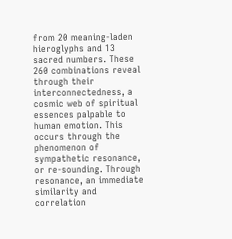from 20 meaning-laden hieroglyphs and 13 sacred numbers. These 260 combinations reveal through their interconnectedness, a cosmic web of spiritual essences palpable to human emotion. This occurs through the phenomenon of sympathetic resonance, or re-sounding. Through resonance, an immediate similarity and correlation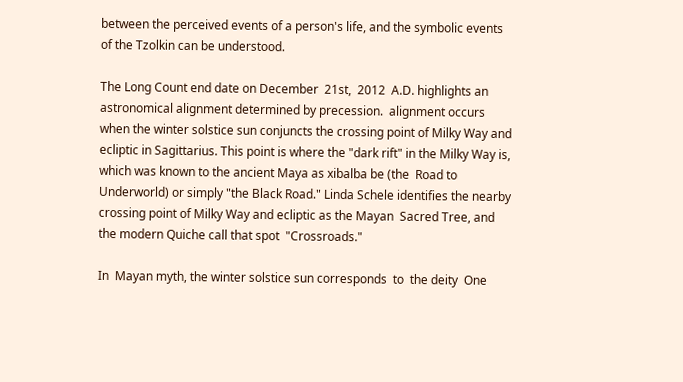between the perceived events of a person's life, and the symbolic events of the Tzolkin can be understood.

The Long Count end date on December  21st,  2012  A.D. highlights an astronomical alignment determined by precession.  alignment occurs when the winter solstice sun conjuncts the crossing point of Milky Way and ecliptic in Sagittarius. This point is where the "dark rift" in the Milky Way is, which was known to the ancient Maya as xibalba be (the  Road to Underworld) or simply "the Black Road." Linda Schele identifies the nearby crossing point of Milky Way and ecliptic as the Mayan  Sacred Tree, and the modern Quiche call that spot  "Crossroads."

In  Mayan myth, the winter solstice sun corresponds  to  the deity  One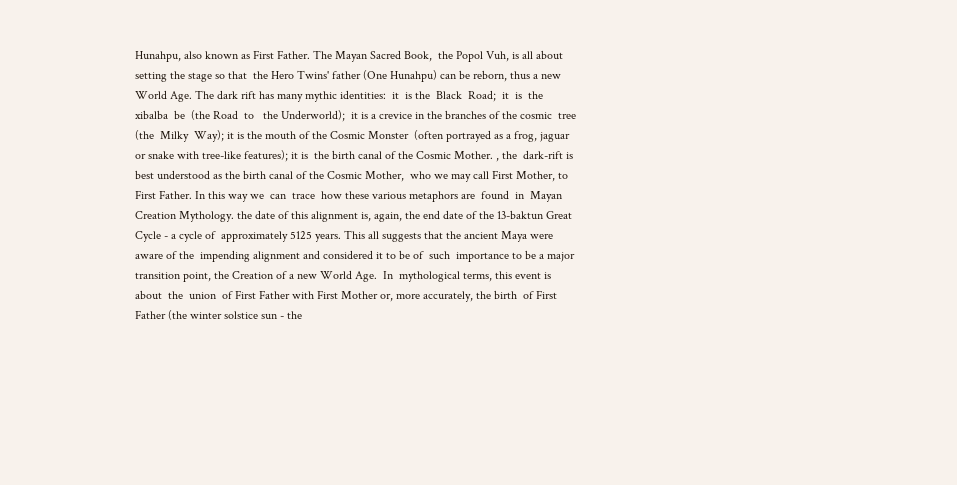Hunahpu, also known as First Father. The Mayan Sacred Book,  the Popol Vuh, is all about setting the stage so that  the Hero Twins' father (One Hunahpu) can be reborn, thus a new  World Age. The dark rift has many mythic identities:  it  is the  Black  Road;  it  is  the xibalba  be  (the Road  to   the Underworld);  it is a crevice in the branches of the cosmic  tree (the  Milky  Way); it is the mouth of the Cosmic Monster  (often portrayed as a frog, jaguar or snake with tree-like features); it is  the birth canal of the Cosmic Mother. , the  dark-rift is  best understood as the birth canal of the Cosmic Mother,  who we may call First Mother, to First Father. In this way we  can  trace  how these various metaphors are  found  in  Mayan Creation Mythology. the date of this alignment is, again, the end date of the 13-baktun Great Cycle - a cycle of  approximately 5125 years. This all suggests that the ancient Maya were aware of the  impending alignment and considered it to be of  such  importance to be a major transition point, the Creation of a new World Age.  In  mythological terms, this event is about  the  union  of First Father with First Mother or, more accurately, the birth  of First Father (the winter solstice sun - the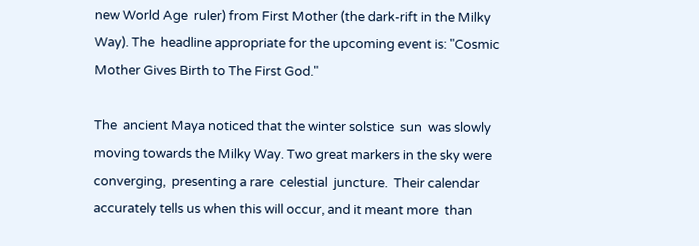new World Age  ruler) from First Mother (the dark-rift in the Milky Way). The  headline appropriate for the upcoming event is: "Cosmic Mother Gives Birth to The First God."

The  ancient Maya noticed that the winter solstice  sun  was slowly moving towards the Milky Way. Two great markers in the sky were  converging,  presenting a rare  celestial  juncture.  Their calendar  accurately tells us when this will occur, and it meant more  than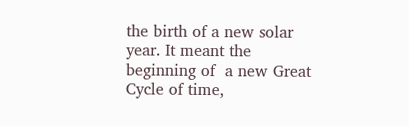the birth of a new solar year. It meant the  beginning of  a new Great Cycle of time,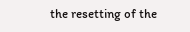the resetting of the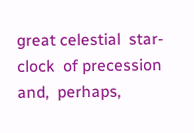great celestial  star-clock  of precession and,  perhaps,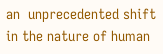an  unprecedented shift in the nature of human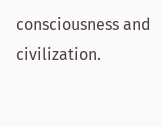consciousness and civilization.